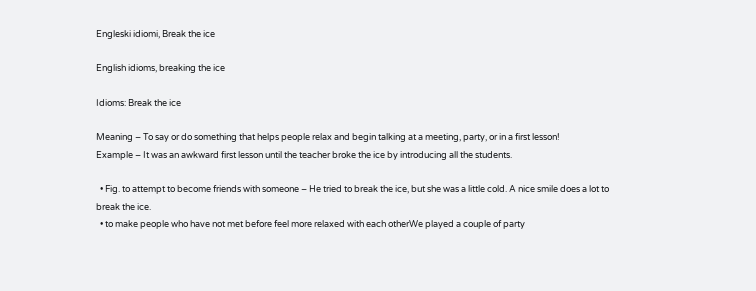Engleski idiomi, Break the ice

English idioms, breaking the ice

Idioms: Break the ice

Meaning – To say or do something that helps people relax and begin talking at a meeting, party, or in a first lesson!
Example – It was an awkward first lesson until the teacher broke the ice by introducing all the students.

  • Fig. to attempt to become friends with someone – He tried to break the ice, but she was a little cold. A nice smile does a lot to break the ice.
  • to make people who have not met before feel more relaxed with each otherWe played a couple of party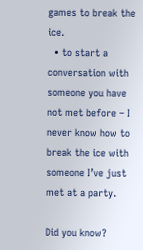games to break the ice.
  • to start a conversation with someone you have not met before – I never know how to break the ice with someone I’ve just met at a party.

Did you know?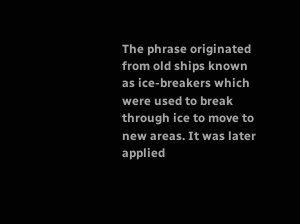The phrase originated from old ships known as ice-breakers which were used to break through ice to move to new areas. It was later applied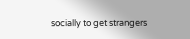socially to get strangers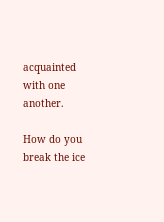acquainted with one another.

How do you break the ice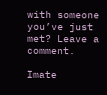with someone you’ve just met? Leave a comment.

Imate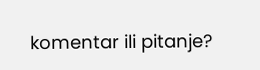komentar ili pitanje?